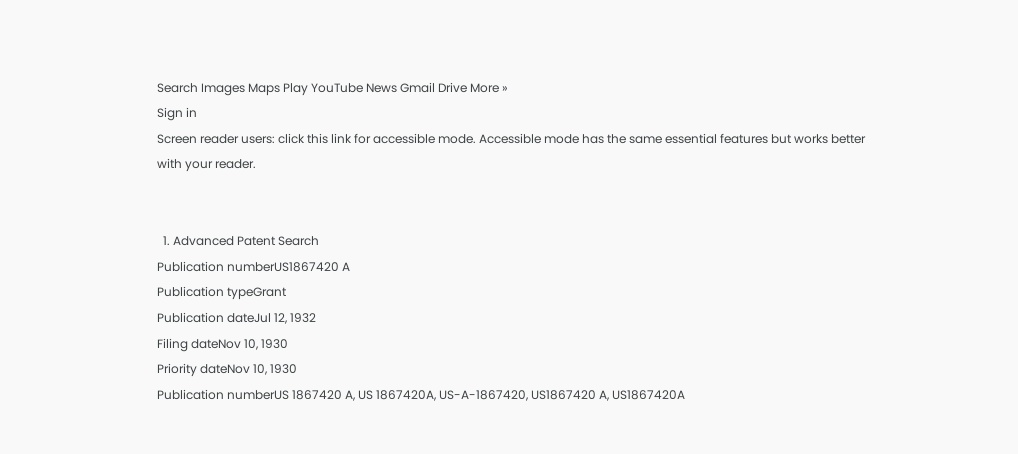Search Images Maps Play YouTube News Gmail Drive More »
Sign in
Screen reader users: click this link for accessible mode. Accessible mode has the same essential features but works better with your reader.


  1. Advanced Patent Search
Publication numberUS1867420 A
Publication typeGrant
Publication dateJul 12, 1932
Filing dateNov 10, 1930
Priority dateNov 10, 1930
Publication numberUS 1867420 A, US 1867420A, US-A-1867420, US1867420 A, US1867420A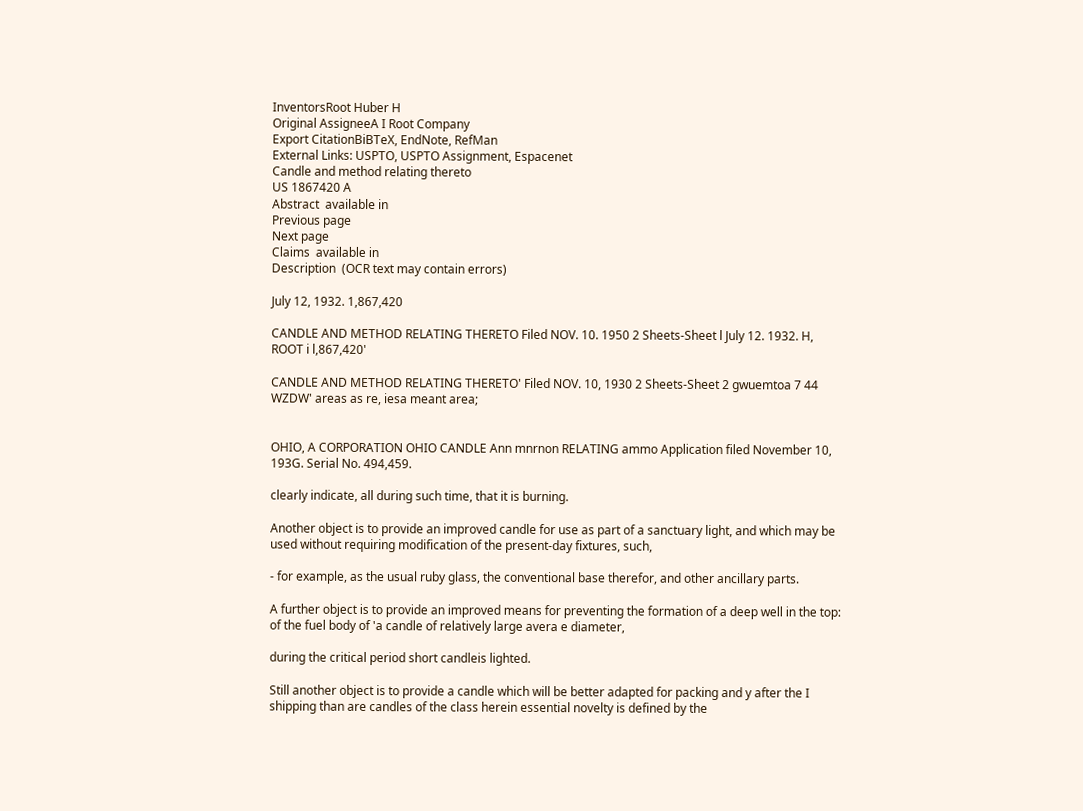InventorsRoot Huber H
Original AssigneeA I Root Company
Export CitationBiBTeX, EndNote, RefMan
External Links: USPTO, USPTO Assignment, Espacenet
Candle and method relating thereto
US 1867420 A
Abstract  available in
Previous page
Next page
Claims  available in
Description  (OCR text may contain errors)

July 12, 1932. 1,867,420

CANDLE AND METHOD RELATING THERETO Filed NOV. 10. 1950 2 Sheets-Sheet l July 12. 1932. H, ROOT i l,867,420'

CANDLE AND METHOD RELATING THERETO' Filed NOV. 10, 1930 2 Sheets-Sheet 2 gwuemtoa 7 44 WZDW' areas as re, iesa meant area;


OHIO, A CORPORATION OHIO CANDLE Ann mnrnon RELATING ammo Application filed November 10, 193G. Serial No. 494,459.

clearly indicate, all during such time, that it is burning.

Another object is to provide an improved candle for use as part of a sanctuary light, and which may be used without requiring modification of the present-day fixtures, such,

- for example, as the usual ruby glass, the conventional base therefor, and other ancillary parts.

A further object is to provide an improved means for preventing the formation of a deep well in the top: of the fuel body of 'a candle of relatively large avera e diameter,

during the critical period short candleis lighted.

Still another object is to provide a candle which will be better adapted for packing and y after the I shipping than are candles of the class herein essential novelty is defined by the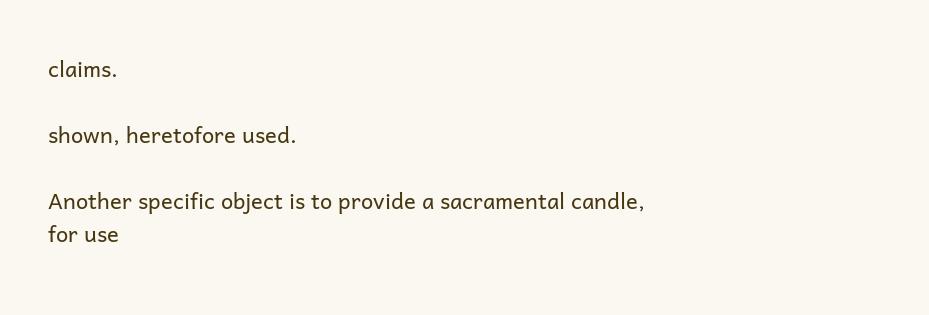claims.

shown, heretofore used.

Another specific object is to provide a sacramental candle, for use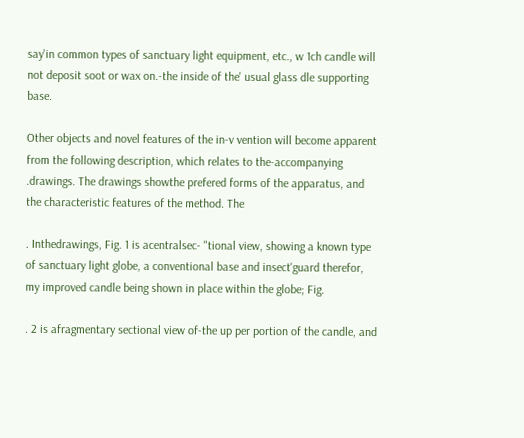say'in common types of sanctuary light equipment, etc., w 1ch candle will not deposit soot or wax on.-the inside of the' usual glass dle supporting base.

Other objects and novel features of the in-v vention will become apparent from the following description, which relates to the-accompanying .drawings. The drawings showthe prefered forms of the apparatus, and the characteristic features of the method. The

. Inthedrawings, Fig. 1 is acentralsec- "tional view, showing a known type of sanctuary light globe, a conventional base and insect'guard therefor, my improved candle being shown in place within the globe; Fig.

. 2 is afragmentary sectional view of-the up per portion of the candle, and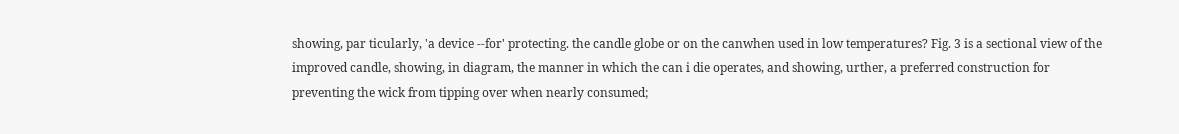showing, par ticularly, 'a device --for' protecting. the candle globe or on the canwhen used in low temperatures? Fig. 3 is a sectional view of the improved candle, showing, in diagram, the manner in which the can i die operates, and showing, urther, a preferred construction for preventing the wick from tipping over when nearly consumed;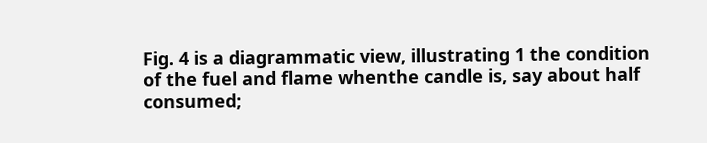Fig. 4 is a diagrammatic view, illustrating 1 the condition of the fuel and flame whenthe candle is, say about half consumed;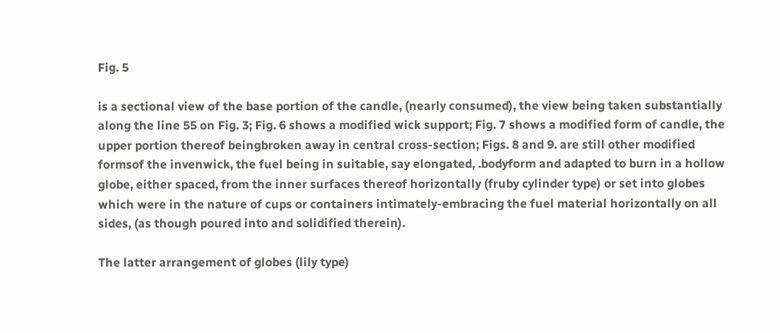Fig. 5

is a sectional view of the base portion of the candle, (nearly consumed), the view being taken substantially along the line 55 on Fig. 3; Fig. 6 shows a modified wick support; Fig. 7 shows a modified form of candle, the upper portion thereof beingbroken away in central cross-section; Figs. 8 and 9. are still other modified formsof the invenwick, the fuel being in suitable, say elongated, .bodyform and adapted to burn in a hollow globe, either spaced, from the inner surfaces thereof horizontally (fruby cylinder type) or set into globes which were in the nature of cups or containers intimately-embracing the fuel material horizontally on all sides, (as though poured into and solidified therein).

The latter arrangement of globes (lily type)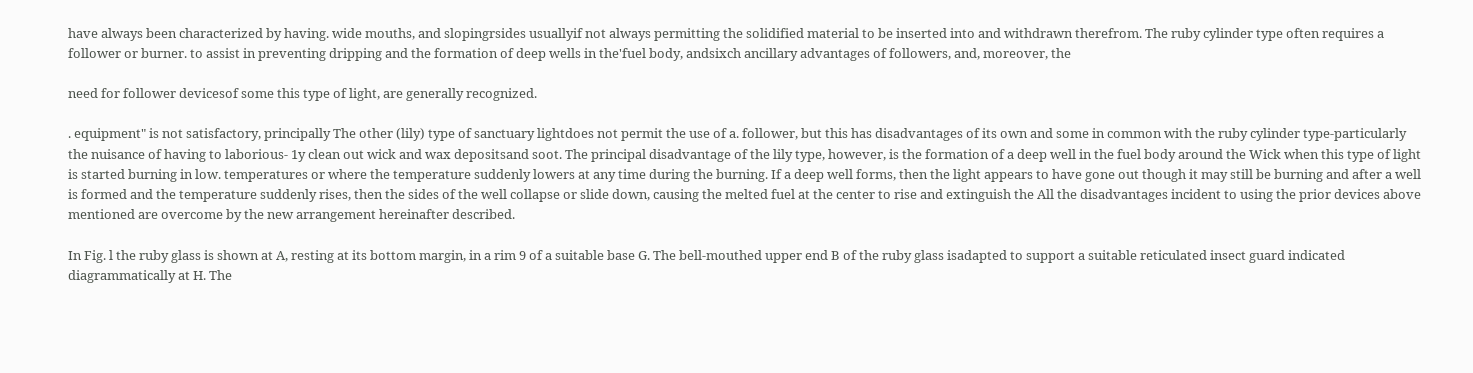have always been characterized by having. wide mouths, and slopingrsides usuallyif not always permitting the solidified material to be inserted into and withdrawn therefrom. The ruby cylinder type often requires a follower or burner. to assist in preventing dripping and the formation of deep wells in the'fuel body, andsixch ancillary advantages of followers, and, moreover, the

need for follower devicesof some this type of light, are generally recognized.

. equipment" is not satisfactory, principally The other (lily) type of sanctuary lightdoes not permit the use of a. follower, but this has disadvantages of its own and some in common with the ruby cylinder type-particularly the nuisance of having to laborious- 1y clean out wick and wax depositsand soot. The principal disadvantage of the lily type, however, is the formation of a deep well in the fuel body around the Wick when this type of light is started burning in low. temperatures or where the temperature suddenly lowers at any time during the burning. If a deep well forms, then the light appears to have gone out though it may still be burning and after a well is formed and the temperature suddenly rises, then the sides of the well collapse or slide down, causing the melted fuel at the center to rise and extinguish the All the disadvantages incident to using the prior devices above mentioned are overcome by the new arrangement hereinafter described.

In Fig. l the ruby glass is shown at A, resting at its bottom margin, in a rim 9 of a suitable base G. The bell-mouthed upper end B of the ruby glass isadapted to support a suitable reticulated insect guard indicated diagrammatically at H. The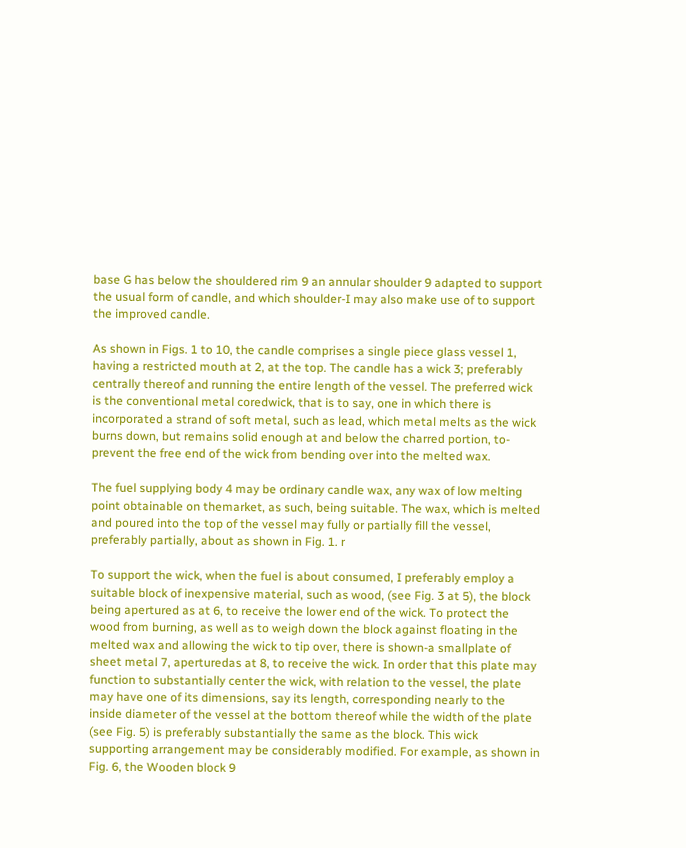base G has below the shouldered rim 9 an annular shoulder 9 adapted to support the usual form of candle, and which shoulder-I may also make use of to support the improved candle.

As shown in Figs. 1 to 10, the candle comprises a single piece glass vessel 1, having a restricted mouth at 2, at the top. The candle has a wick 3; preferably centrally thereof and running the entire length of the vessel. The preferred wick is the conventional metal coredwick, that is to say, one in which there is incorporated a strand of soft metal, such as lead, which metal melts as the wick burns down, but remains solid enough at and below the charred portion, to-prevent the free end of the wick from bending over into the melted wax.

The fuel supplying body 4 may be ordinary candle wax, any wax of low melting point obtainable on themarket, as such, being suitable. The wax, which is melted and poured into the top of the vessel may fully or partially fill the vessel, preferably partially, about as shown in Fig. 1. r

To support the wick, when the fuel is about consumed, I preferably employ a suitable block of inexpensive material, such as wood, (see Fig. 3 at 5), the block being apertured as at 6, to receive the lower end of the wick. To protect the wood from burning, as well as to weigh down the block against floating in the melted wax and allowing the wick to tip over, there is shown-a smallplate of sheet metal 7, aperturedas at 8, to receive the wick. In order that this plate may function to substantially center the wick, with relation to the vessel, the plate may have one of its dimensions, say its length, corresponding nearly to the inside diameter of the vessel at the bottom thereof while the width of the plate (see Fig. 5) is preferably substantially the same as the block. This wick supporting arrangement may be considerably modified. For example, as shown in Fig. 6, the Wooden block 9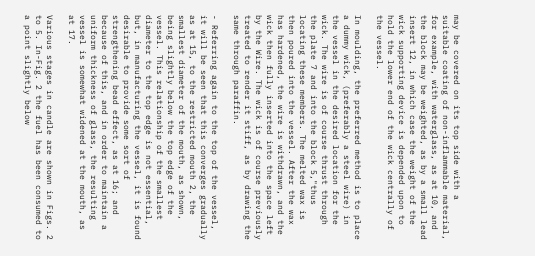may be covered on its top side with a suitable coating of non-inflammable material, for example, with waterglass, as at 10, and the block may be weighted, as by a small lead insert 12, in which case the weight of the wick supporting device is depended upon to hold the lower end of the wick centrally of the vessel.

In moulding, the preferred method is to place a dummy wick, (preferably a steel wire) in the vessel in the desired location for the wick. The wire is of course thrust through the plate 7 and into the block 5,"thus locating these members. The melted wax is then poured into the vessel. After the wax has hardened, the wire is withdrawn, and the wick then fully inserted into the space left by the Wire. The wick is of course previously treated to render it stiff, as by drawing the same through paraffin.

- Referring again to the top of the vessel, it will be seen that this converges gradually as at 15, to the restricted mouth 2, the smallest diameter of the mouth, as shown, being slightly below the top edge of the vessel. This relationship of the smallest diameter to the top edge is not essential, but, in manufacturing the vessel, it is found desirable to provide some sort of strengthening bead effect, as at 16; and because of this, and in order to maintain a uniform thickness of glass, the resulting vessel is somewhat widened at the mouth, as at 17.

Various stages in candle are shown in Figs. 2 to 5. In-Fig. 2 the fuel has been consumed to a point slightly below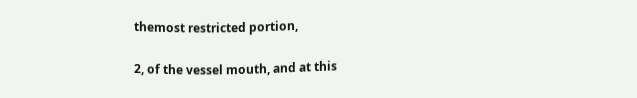themost restricted portion,

2, of the vessel mouth, and at this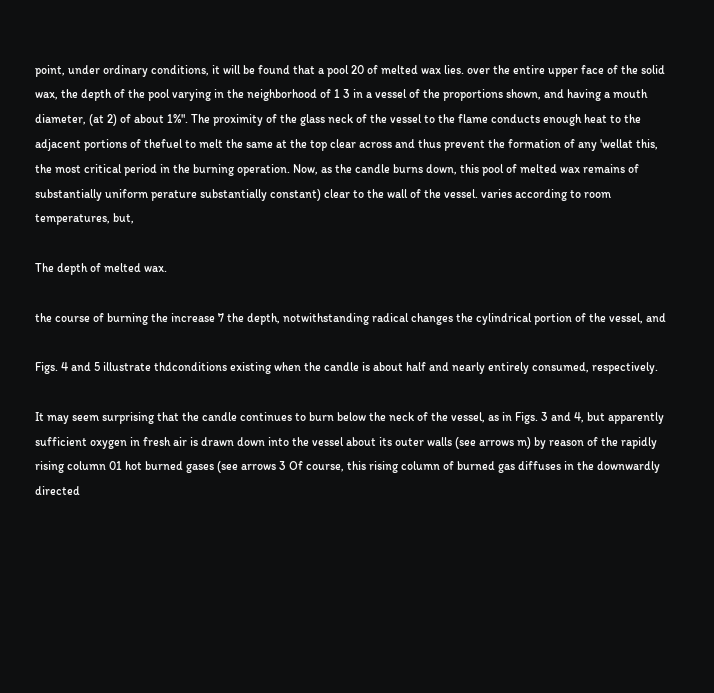point, under ordinary conditions, it will be found that a pool 20 of melted wax lies. over the entire upper face of the solid wax, the depth of the pool varying in the neighborhood of 1 3 in a vessel of the proportions shown, and having a mouth diameter, (at 2) of about 1%". The proximity of the glass neck of the vessel to the flame conducts enough heat to the adjacent portions of thefuel to melt the same at the top clear across and thus prevent the formation of any 'wellat this, the most critical period in the burning operation. Now, as the candle burns down, this pool of melted wax remains of substantially uniform perature substantially constant) clear to the wall of the vessel. varies according to room temperatures, but,

The depth of melted wax.

the course of burning the increase 7 the depth, notwithstanding radical changes the cylindrical portion of the vessel, and

Figs. 4 and 5 illustrate thdconditions existing when the candle is about half and nearly entirely consumed, respectively.

It may seem surprising that the candle continues to burn below the neck of the vessel, as in Figs. 3 and 4, but apparently sufficient oxygen in fresh air is drawn down into the vessel about its outer walls (see arrows m) by reason of the rapidly rising column 01 hot burned gases (see arrows 3 Of course, this rising column of burned gas diffuses in the downwardly directed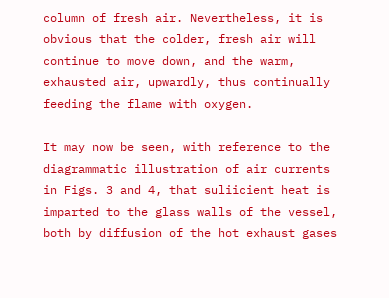column of fresh air. Nevertheless, it is obvious that the colder, fresh air will continue to move down, and the warm, exhausted air, upwardly, thus continually feeding the flame with oxygen.

It may now be seen, with reference to the diagrammatic illustration of air currents in Figs. 3 and 4, that suliicient heat is imparted to the glass walls of the vessel, both by diffusion of the hot exhaust gases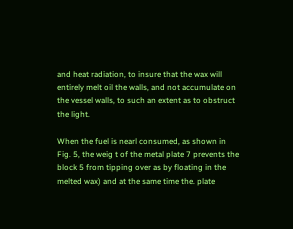and heat radiation, to insure that the wax will entirely melt oil the walls, and not accumulate on the vessel walls, to such an extent as to obstruct the light.

When the fuel is nearl consumed, as shown in Fig. 5, the weig t of the metal plate 7 prevents the block 5 from tipping over as by floating in the melted wax) and at the same time the. plate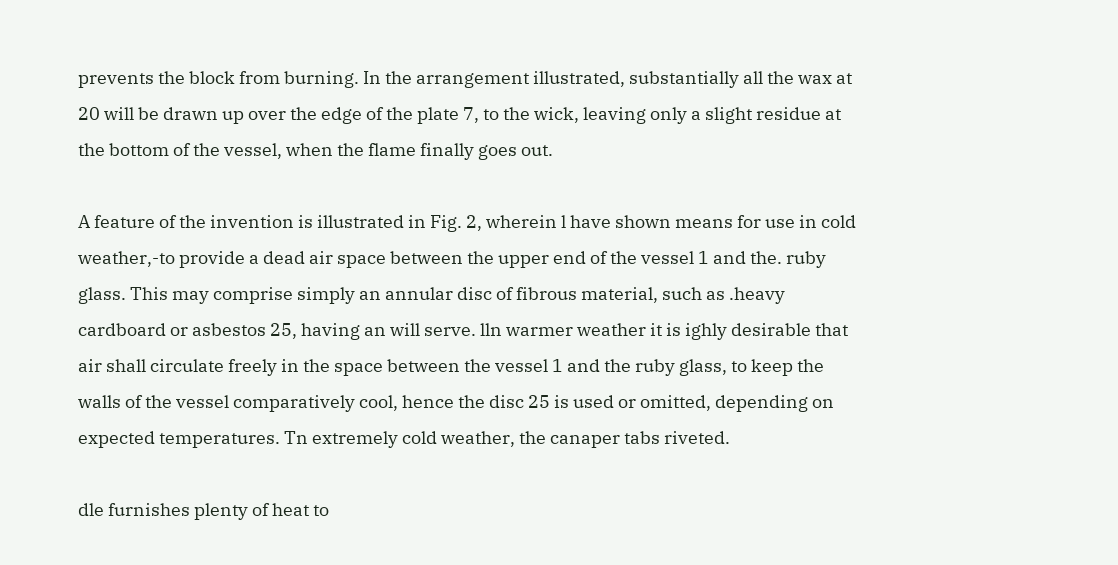prevents the block from burning. In the arrangement illustrated, substantially all the wax at 20 will be drawn up over the edge of the plate 7, to the wick, leaving only a slight residue at the bottom of the vessel, when the flame finally goes out.

A feature of the invention is illustrated in Fig. 2, wherein l have shown means for use in cold weather,-to provide a dead air space between the upper end of the vessel 1 and the. ruby glass. This may comprise simply an annular disc of fibrous material, such as .heavy cardboard or asbestos 25, having an will serve. lln warmer weather it is ighly desirable that air shall circulate freely in the space between the vessel 1 and the ruby glass, to keep the walls of the vessel comparatively cool, hence the disc 25 is used or omitted, depending on expected temperatures. Tn extremely cold weather, the canaper tabs riveted.

dle furnishes plenty of heat to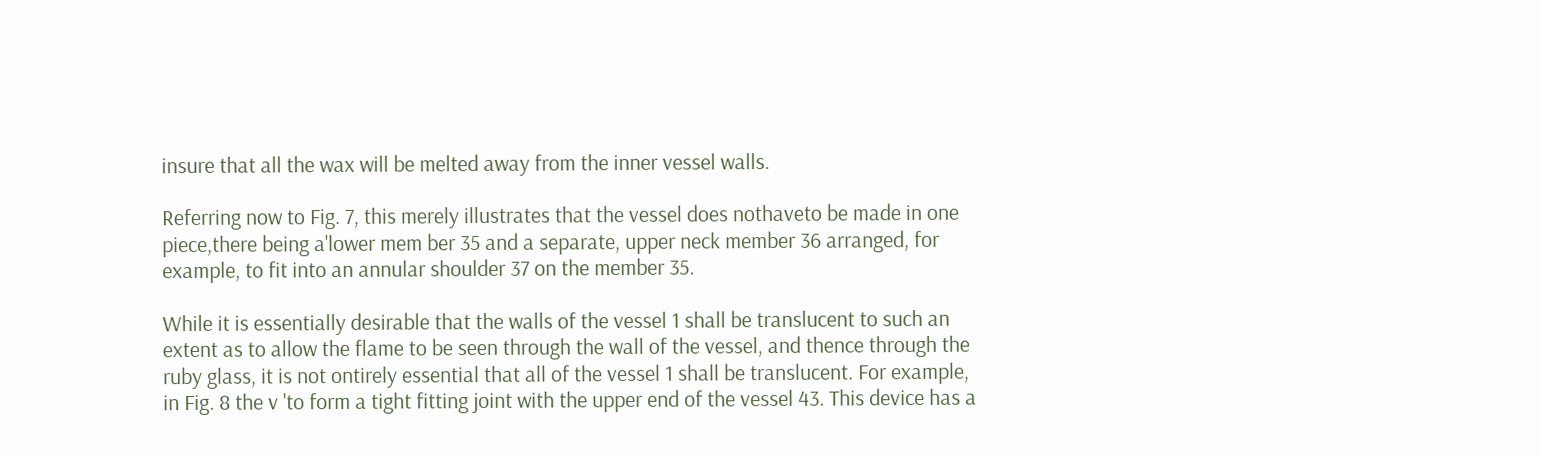insure that all the wax will be melted away from the inner vessel walls.

Referring now to Fig. 7, this merely illustrates that the vessel does nothaveto be made in one piece,there being a'lower mem ber 35 and a separate, upper neck member 36 arranged, for example, to fit into an annular shoulder 37 on the member 35.

While it is essentially desirable that the walls of the vessel 1 shall be translucent to such an extent as to allow the flame to be seen through the wall of the vessel, and thence through the ruby glass, it is not ontirely essential that all of the vessel 1 shall be translucent. For example, in Fig. 8 the v 'to form a tight fitting joint with the upper end of the vessel 43. This device has a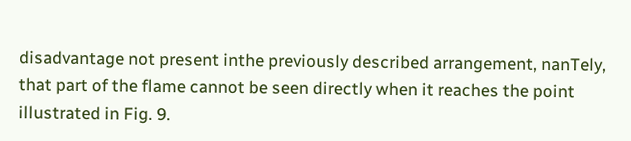disadvantage not present inthe previously described arrangement, nanTely, that part of the flame cannot be seen directly when it reaches the point illustrated in Fig. 9.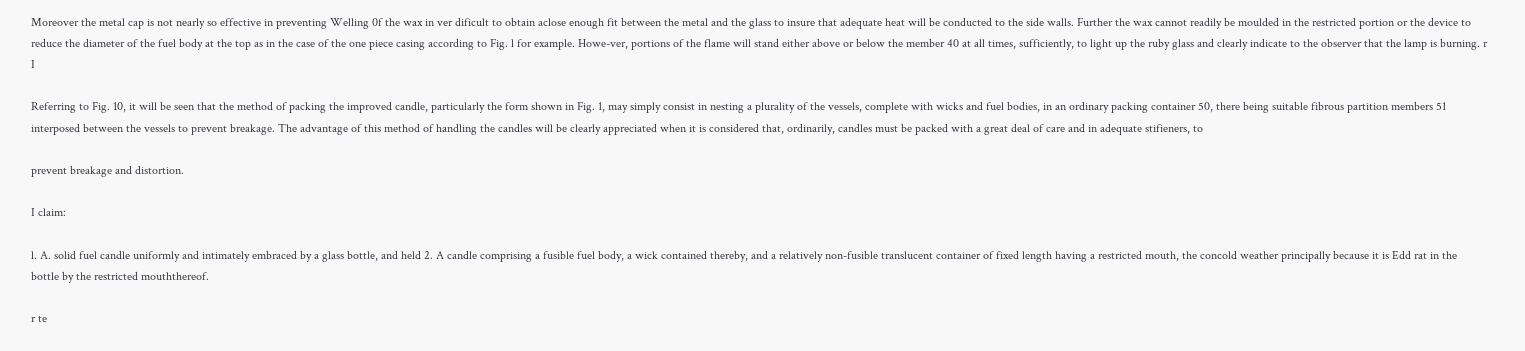Moreover the metal cap is not nearly so effective in preventing Welling 0f the wax in ver dificult to obtain aclose enough fit between the metal and the glass to insure that adequate heat will be conducted to the side walls. Further the wax cannot readily be moulded in the restricted portion or the device to reduce the diameter of the fuel body at the top as in the case of the one piece casing according to Fig. l for example. Howe-ver, portions of the flame will stand either above or below the member 40 at all times, sufficiently, to light up the ruby glass and clearly indicate to the observer that the lamp is burning. r I

Referring to Fig. 10, it will be seen that the method of packing the improved candle, particularly the form shown in Fig. 1, may simply consist in nesting a plurality of the vessels, complete with wicks and fuel bodies, in an ordinary packing container 50, there being suitable fibrous partition members 51 interposed between the vessels to prevent breakage. The advantage of this method of handling the candles will be clearly appreciated when it is considered that, ordinarily, candles must be packed with a great deal of care and in adequate stifieners, to

prevent breakage and distortion.

I claim:

l. A. solid fuel candle uniformly and intimately embraced by a glass bottle, and held 2. A candle comprising a fusible fuel body, a wick contained thereby, and a relatively non-fusible translucent container of fixed length having a restricted mouth, the concold weather principally because it is Edd rat in the bottle by the restricted mouththereof.

r te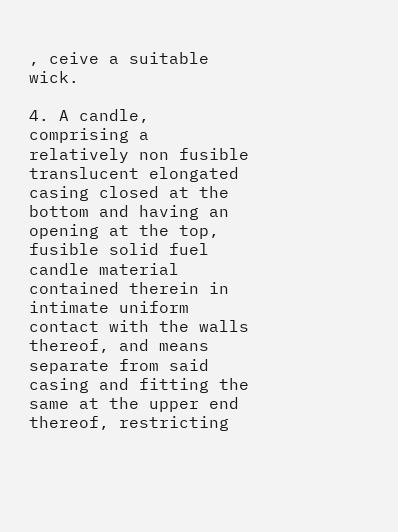, ceive a suitable wick.

4. A candle, comprising a relatively non fusible translucent elongated casing closed at the bottom and having an opening at the top, fusible solid fuel candle material contained therein in intimate uniform contact with the walls thereof, and means separate from said casing and fitting the same at the upper end thereof, restricting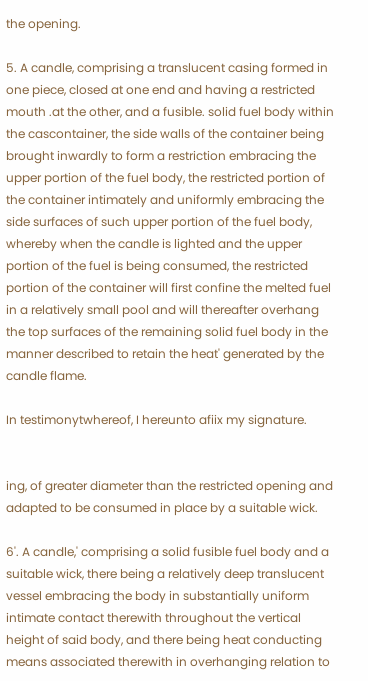the opening.

5. A candle, comprising a translucent casing formed in one piece, closed at one end and having a restricted mouth .at the other, and a fusible. solid fuel body within the cascontainer, the side walls of the container being brought inwardly to form a restriction embracing the upper portion of the fuel body, the restricted portion of the container intimately and uniformly embracing the side surfaces of such upper portion of the fuel body, whereby when the candle is lighted and the upper portion of the fuel is being consumed, the restricted portion of the container will first confine the melted fuel in a relatively small pool and will thereafter overhang the top surfaces of the remaining solid fuel body in the manner described to retain the heat' generated by the candle flame.

In testimonytwhereof, I hereunto afiix my signature.


ing, of greater diameter than the restricted opening and adapted to be consumed in place by a suitable wick.

6'. A candle,' comprising a solid fusible fuel body and a suitable wick, there being a relatively deep translucent vessel embracing the body in substantially uniform intimate contact therewith throughout the vertical height of said body, and there being heat conducting means associated therewith in overhanging relation to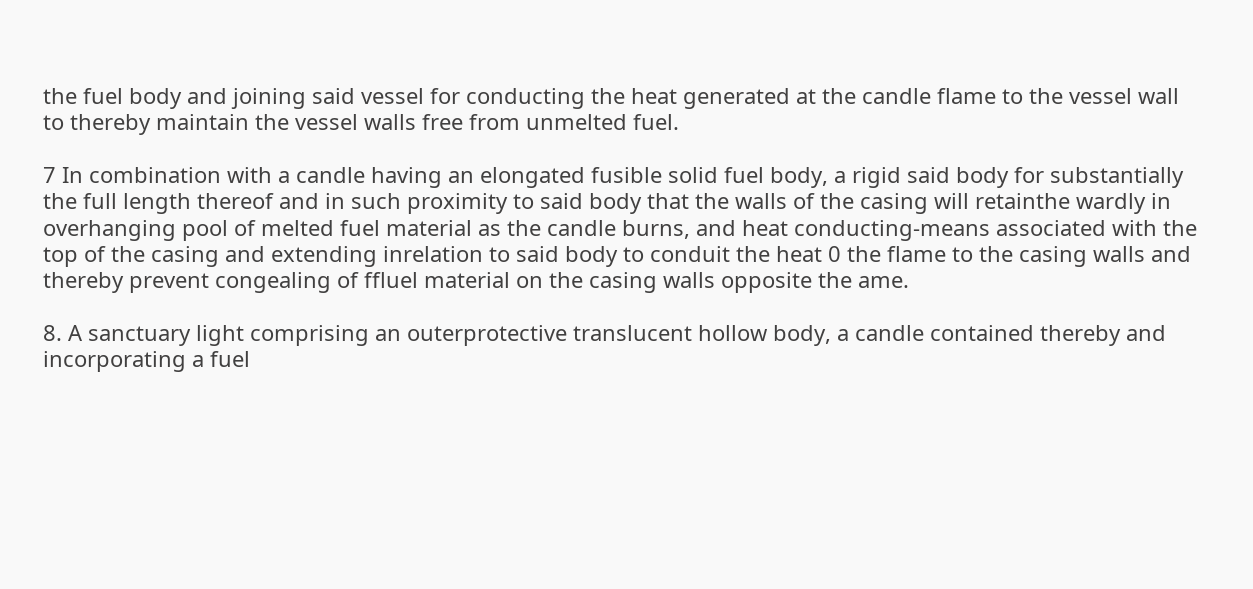the fuel body and joining said vessel for conducting the heat generated at the candle flame to the vessel wall to thereby maintain the vessel walls free from unmelted fuel.

7 In combination with a candle having an elongated fusible solid fuel body, a rigid said body for substantially the full length thereof and in such proximity to said body that the walls of the casing will retainthe wardly in overhanging pool of melted fuel material as the candle burns, and heat conducting-means associated with the top of the casing and extending inrelation to said body to conduit the heat 0 the flame to the casing walls and thereby prevent congealing of ffluel material on the casing walls opposite the ame.

8. A sanctuary light comprising an outerprotective translucent hollow body, a candle contained thereby and incorporating a fuel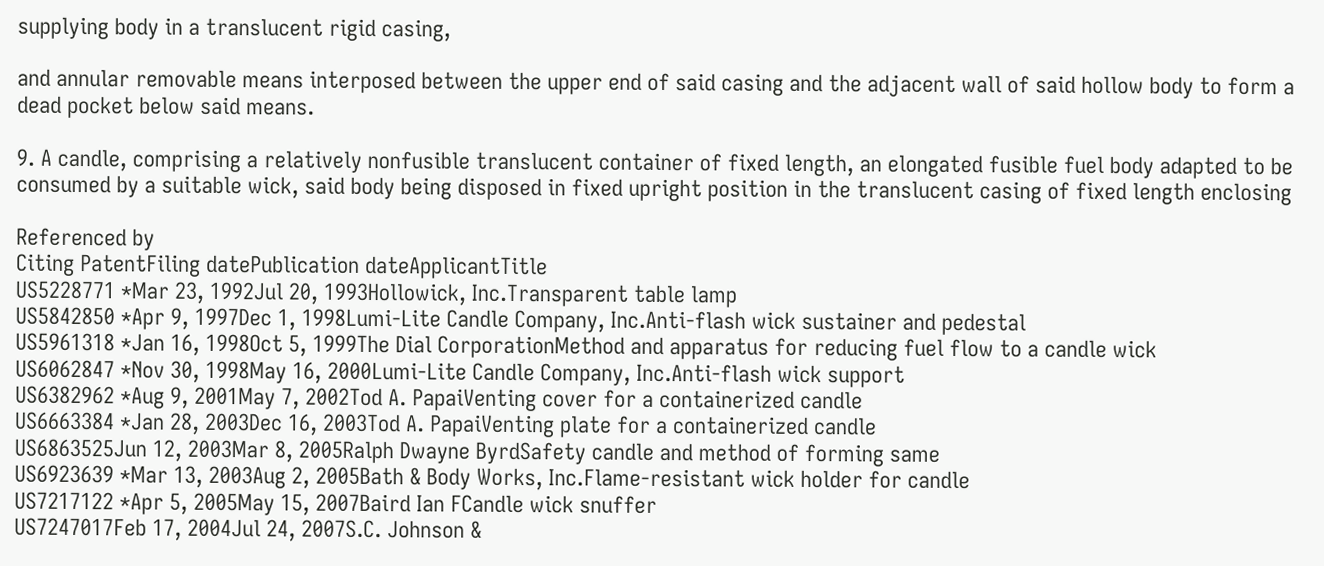supplying body in a translucent rigid casing,

and annular removable means interposed between the upper end of said casing and the adjacent wall of said hollow body to form a dead pocket below said means.

9. A candle, comprising a relatively nonfusible translucent container of fixed length, an elongated fusible fuel body adapted to be consumed by a suitable wick, said body being disposed in fixed upright position in the translucent casing of fixed length enclosing

Referenced by
Citing PatentFiling datePublication dateApplicantTitle
US5228771 *Mar 23, 1992Jul 20, 1993Hollowick, Inc.Transparent table lamp
US5842850 *Apr 9, 1997Dec 1, 1998Lumi-Lite Candle Company, Inc.Anti-flash wick sustainer and pedestal
US5961318 *Jan 16, 1998Oct 5, 1999The Dial CorporationMethod and apparatus for reducing fuel flow to a candle wick
US6062847 *Nov 30, 1998May 16, 2000Lumi-Lite Candle Company, Inc.Anti-flash wick support
US6382962 *Aug 9, 2001May 7, 2002Tod A. PapaiVenting cover for a containerized candle
US6663384 *Jan 28, 2003Dec 16, 2003Tod A. PapaiVenting plate for a containerized candle
US6863525Jun 12, 2003Mar 8, 2005Ralph Dwayne ByrdSafety candle and method of forming same
US6923639 *Mar 13, 2003Aug 2, 2005Bath & Body Works, Inc.Flame-resistant wick holder for candle
US7217122 *Apr 5, 2005May 15, 2007Baird Ian FCandle wick snuffer
US7247017Feb 17, 2004Jul 24, 2007S.C. Johnson &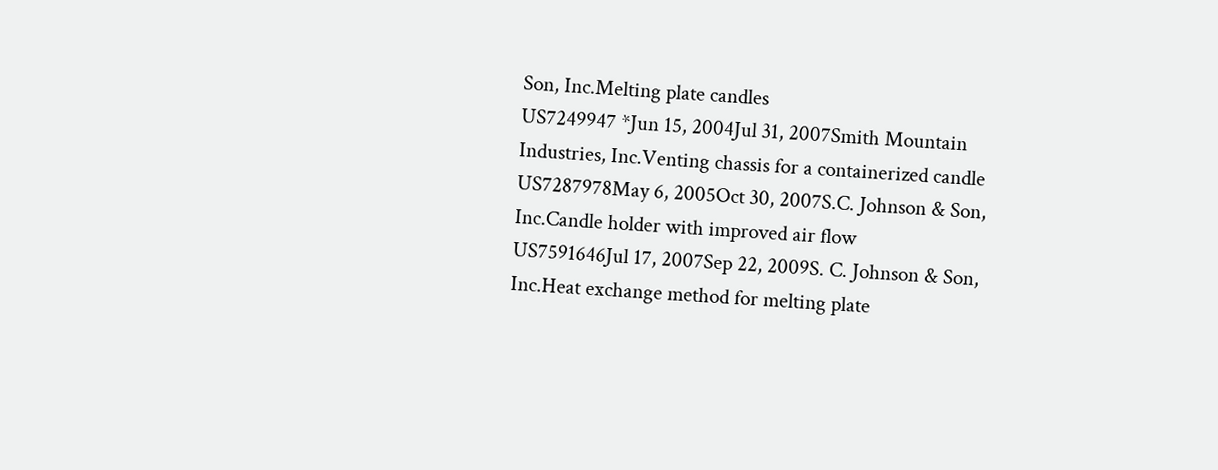Son, Inc.Melting plate candles
US7249947 *Jun 15, 2004Jul 31, 2007Smith Mountain Industries, Inc.Venting chassis for a containerized candle
US7287978May 6, 2005Oct 30, 2007S.C. Johnson & Son, Inc.Candle holder with improved air flow
US7591646Jul 17, 2007Sep 22, 2009S. C. Johnson & Son, Inc.Heat exchange method for melting plate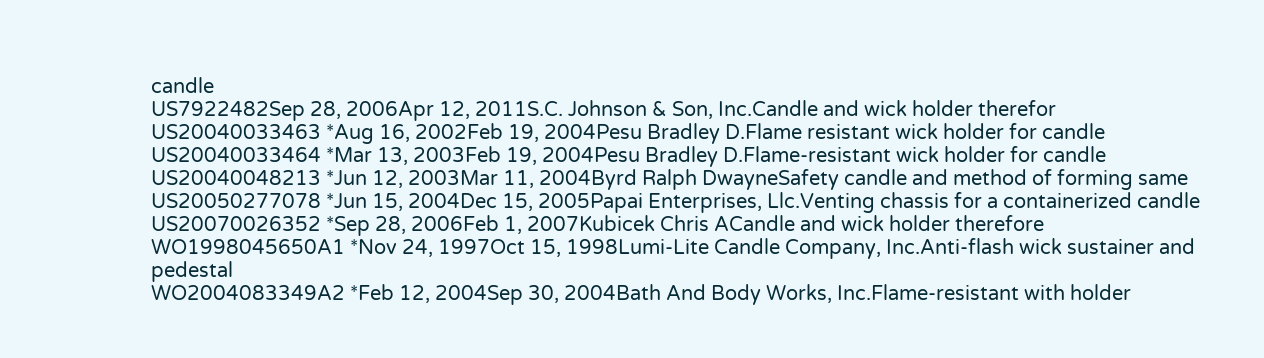candle
US7922482Sep 28, 2006Apr 12, 2011S.C. Johnson & Son, Inc.Candle and wick holder therefor
US20040033463 *Aug 16, 2002Feb 19, 2004Pesu Bradley D.Flame resistant wick holder for candle
US20040033464 *Mar 13, 2003Feb 19, 2004Pesu Bradley D.Flame-resistant wick holder for candle
US20040048213 *Jun 12, 2003Mar 11, 2004Byrd Ralph DwayneSafety candle and method of forming same
US20050277078 *Jun 15, 2004Dec 15, 2005Papai Enterprises, Llc.Venting chassis for a containerized candle
US20070026352 *Sep 28, 2006Feb 1, 2007Kubicek Chris ACandle and wick holder therefore
WO1998045650A1 *Nov 24, 1997Oct 15, 1998Lumi-Lite Candle Company, Inc.Anti-flash wick sustainer and pedestal
WO2004083349A2 *Feb 12, 2004Sep 30, 2004Bath And Body Works, Inc.Flame-resistant with holder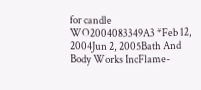for candle
WO2004083349A3 *Feb 12, 2004Jun 2, 2005Bath And Body Works IncFlame-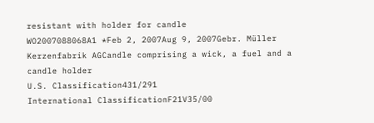resistant with holder for candle
WO2007088068A1 *Feb 2, 2007Aug 9, 2007Gebr. Müller Kerzenfabrik AGCandle comprising a wick, a fuel and a candle holder
U.S. Classification431/291
International ClassificationF21V35/00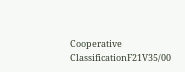Cooperative ClassificationF21V35/00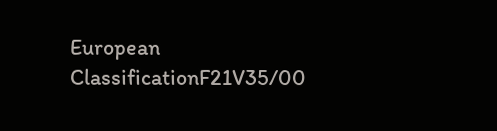European ClassificationF21V35/00